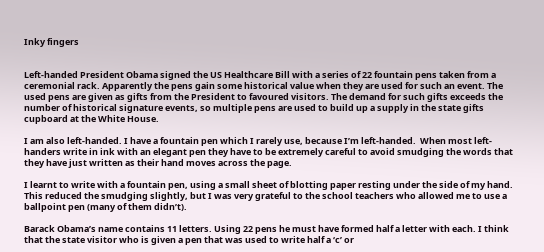Inky fingers


Left-handed President Obama signed the US Healthcare Bill with a series of 22 fountain pens taken from a ceremonial rack. Apparently the pens gain some historical value when they are used for such an event. The used pens are given as gifts from the President to favoured visitors. The demand for such gifts exceeds the number of historical signature events, so multiple pens are used to build up a supply in the state gifts cupboard at the White House.

I am also left-handed. I have a fountain pen which I rarely use, because I’m left-handed.  When most left-handers write in ink with an elegant pen they have to be extremely careful to avoid smudging the words that they have just written as their hand moves across the page.

I learnt to write with a fountain pen, using a small sheet of blotting paper resting under the side of my hand. This reduced the smudging slightly, but I was very grateful to the school teachers who allowed me to use a ballpoint pen (many of them didn’t).

Barack Obama’s name contains 11 letters. Using 22 pens he must have formed half a letter with each. I think that the state visitor who is given a pen that was used to write half a ‘c’ or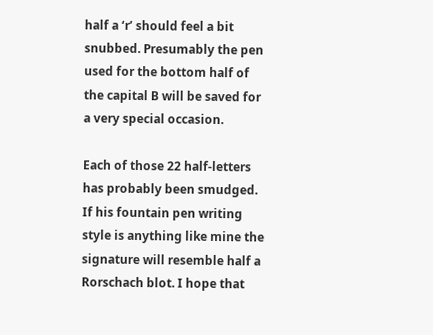half a ‘r’ should feel a bit snubbed. Presumably the pen used for the bottom half of the capital B will be saved for a very special occasion.

Each of those 22 half-letters has probably been smudged. If his fountain pen writing style is anything like mine the signature will resemble half a Rorschach blot. I hope that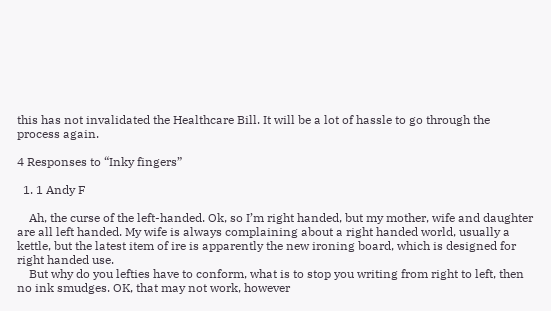this has not invalidated the Healthcare Bill. It will be a lot of hassle to go through the process again.

4 Responses to “Inky fingers”

  1. 1 Andy F

    Ah, the curse of the left-handed. Ok, so I’m right handed, but my mother, wife and daughter are all left handed. My wife is always complaining about a right handed world, usually a kettle, but the latest item of ire is apparently the new ironing board, which is designed for right handed use.
    But why do you lefties have to conform, what is to stop you writing from right to left, then no ink smudges. OK, that may not work, however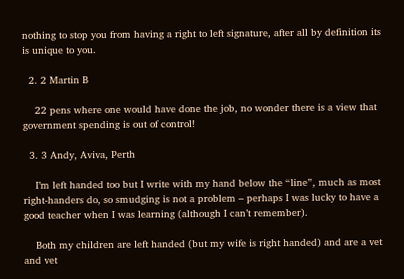nothing to stop you from having a right to left signature, after all by definition its is unique to you.

  2. 2 Martin B

    22 pens where one would have done the job, no wonder there is a view that government spending is out of control!

  3. 3 Andy, Aviva, Perth

    I’m left handed too but I write with my hand below the “line”, much as most right-handers do, so smudging is not a problem – perhaps I was lucky to have a good teacher when I was learning (although I can’t remember).

    Both my children are left handed (but my wife is right handed) and are a vet and vet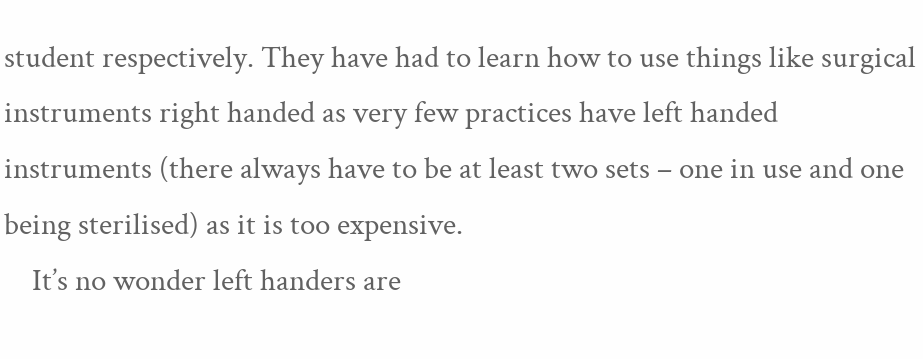student respectively. They have had to learn how to use things like surgical instruments right handed as very few practices have left handed instruments (there always have to be at least two sets – one in use and one being sterilised) as it is too expensive.
    It’s no wonder left handers are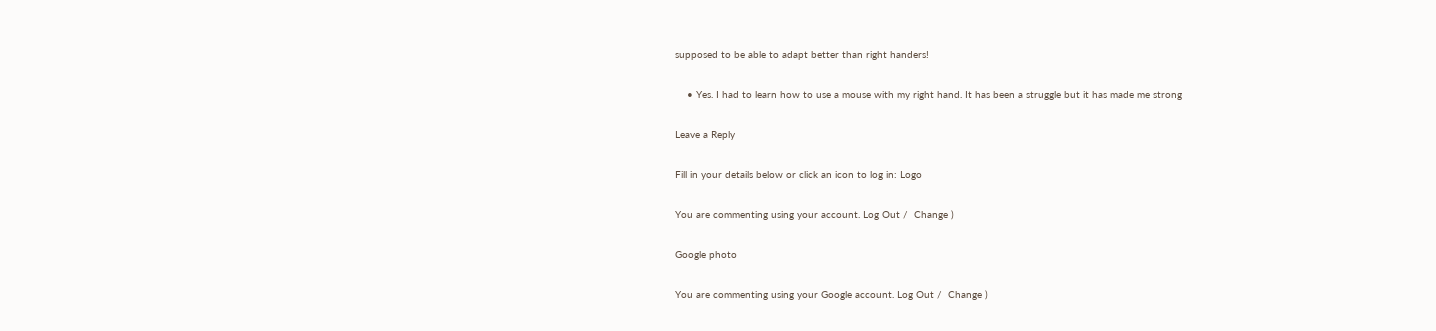supposed to be able to adapt better than right handers!

    • Yes. I had to learn how to use a mouse with my right hand. It has been a struggle but it has made me strong

Leave a Reply

Fill in your details below or click an icon to log in: Logo

You are commenting using your account. Log Out /  Change )

Google photo

You are commenting using your Google account. Log Out /  Change )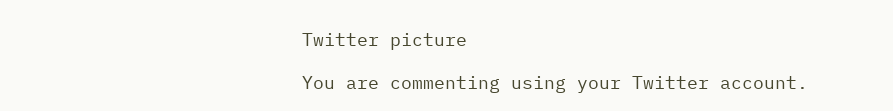Twitter picture

You are commenting using your Twitter account.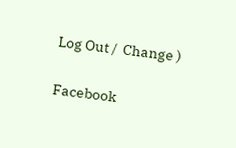Log Out /  Change )

Facebook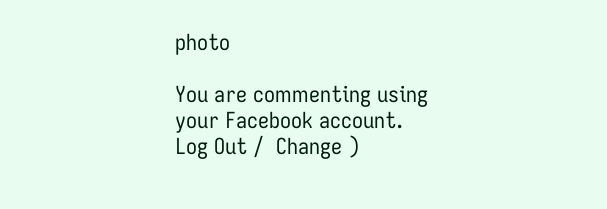photo

You are commenting using your Facebook account. Log Out /  Change )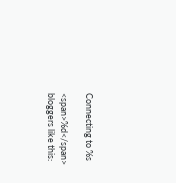Connecting to %s

<span>%d</span> bloggers like this: